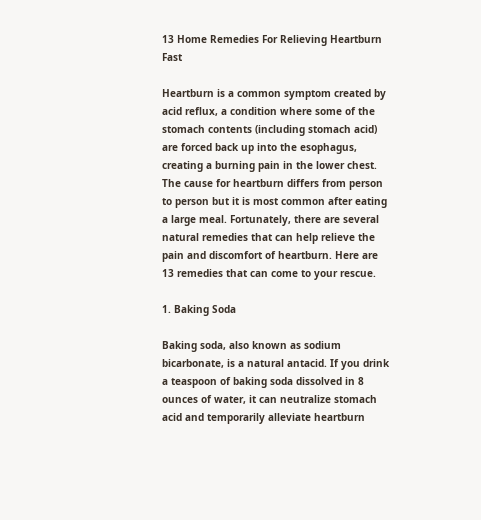13 Home Remedies For Relieving Heartburn Fast

Heartburn is a common symptom created by acid reflux, a condition where some of the stomach contents (including stomach acid) are forced back up into the esophagus, creating a burning pain in the lower chest. The cause for heartburn differs from person to person but it is most common after eating a large meal. Fortunately, there are several natural remedies that can help relieve the pain and discomfort of heartburn. Here are 13 remedies that can come to your rescue.

1. Baking Soda

Baking soda, also known as sodium bicarbonate, is a natural antacid. If you drink a teaspoon of baking soda dissolved in 8 ounces of water, it can neutralize stomach acid and temporarily alleviate heartburn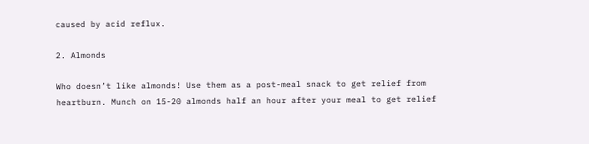caused by acid reflux.

2. Almonds

Who doesn’t like almonds! Use them as a post-meal snack to get relief from heartburn. Munch on 15-20 almonds half an hour after your meal to get relief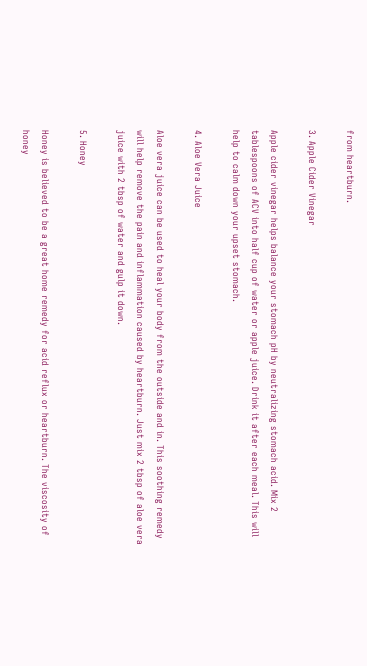from heartburn.

3. Apple Cider Vinegar

Apple cider vinegar helps balance your stomach pH by neutralizing stomach acid. Mix 2 tablespoons of ACV into half cup of water or apple juice. Drink it after each meal. This will help to calm down your upset stomach.

4. Aloe Vera Juice

Aloe vera juice can be used to heal your body from the outside and in. This soothing remedy will help remove the pain and inflammation caused by heartburn. Just mix 2 tbsp of aloe vera juice with 2 tbsp of water and gulp it down.

5. Honey

Honey is believed to be a great home remedy for acid reflux or heartburn. The viscosity of honey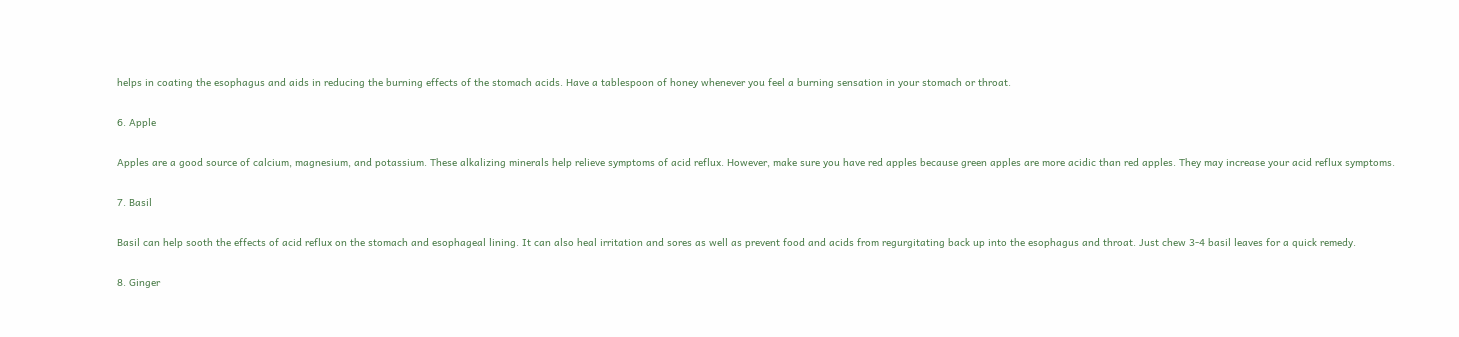helps in coating the esophagus and aids in reducing the burning effects of the stomach acids. Have a tablespoon of honey whenever you feel a burning sensation in your stomach or throat.

6. Apple

Apples are a good source of calcium, magnesium, and potassium. These alkalizing minerals help relieve symptoms of acid reflux. However, make sure you have red apples because green apples are more acidic than red apples. They may increase your acid reflux symptoms.

7. Basil

Basil can help sooth the effects of acid reflux on the stomach and esophageal lining. It can also heal irritation and sores as well as prevent food and acids from regurgitating back up into the esophagus and throat. Just chew 3-4 basil leaves for a quick remedy.

8. Ginger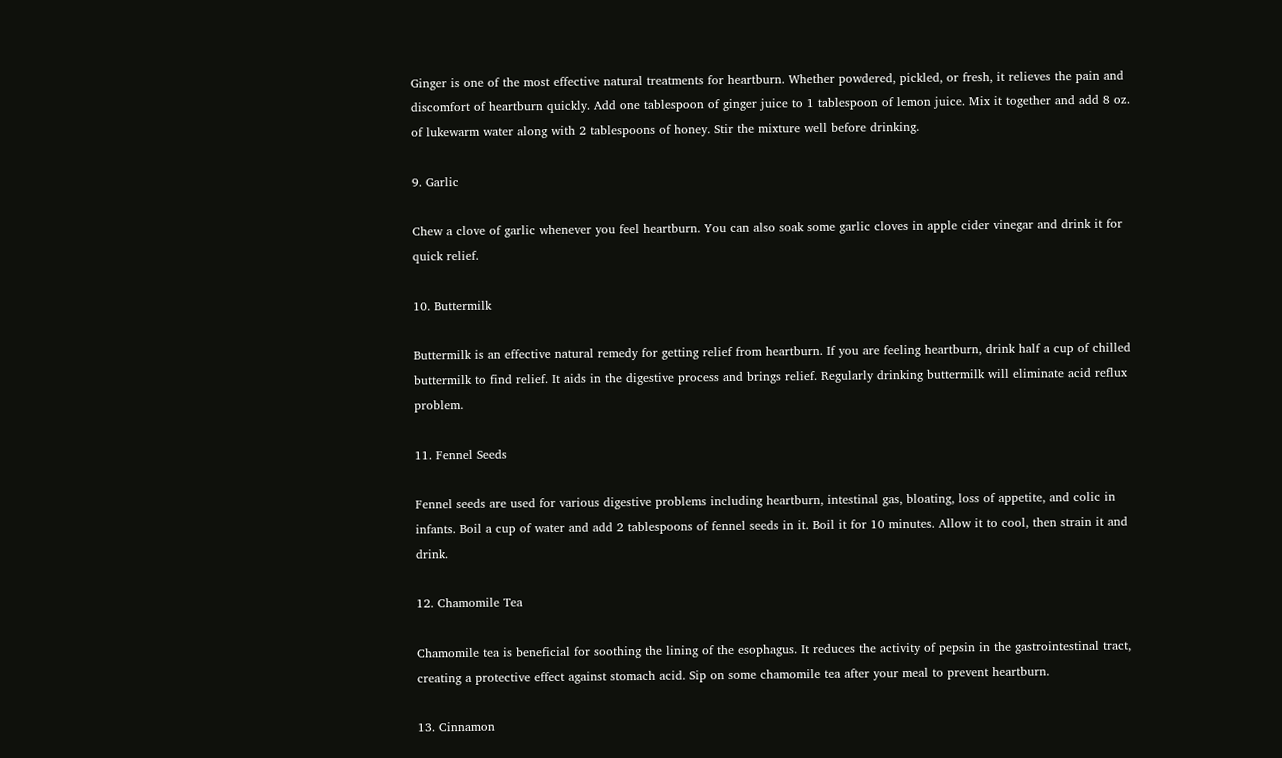Ginger is one of the most effective natural treatments for heartburn. Whether powdered, pickled, or fresh, it relieves the pain and discomfort of heartburn quickly. Add one tablespoon of ginger juice to 1 tablespoon of lemon juice. Mix it together and add 8 oz. of lukewarm water along with 2 tablespoons of honey. Stir the mixture well before drinking.

9. Garlic

Chew a clove of garlic whenever you feel heartburn. You can also soak some garlic cloves in apple cider vinegar and drink it for quick relief.

10. Buttermilk

Buttermilk is an effective natural remedy for getting relief from heartburn. If you are feeling heartburn, drink half a cup of chilled buttermilk to find relief. It aids in the digestive process and brings relief. Regularly drinking buttermilk will eliminate acid reflux problem.

11. Fennel Seeds

Fennel seeds are used for various digestive problems including heartburn, intestinal gas, bloating, loss of appetite, and colic in infants. Boil a cup of water and add 2 tablespoons of fennel seeds in it. Boil it for 10 minutes. Allow it to cool, then strain it and drink.

12. Chamomile Tea

Chamomile tea is beneficial for soothing the lining of the esophagus. It reduces the activity of pepsin in the gastrointestinal tract, creating a protective effect against stomach acid. Sip on some chamomile tea after your meal to prevent heartburn.

13. Cinnamon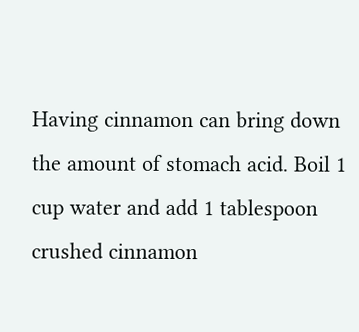Having cinnamon can bring down the amount of stomach acid. Boil 1 cup water and add 1 tablespoon crushed cinnamon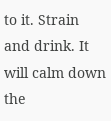to it. Strain and drink. It will calm down the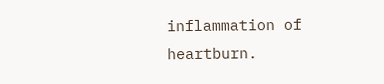inflammation of heartburn.